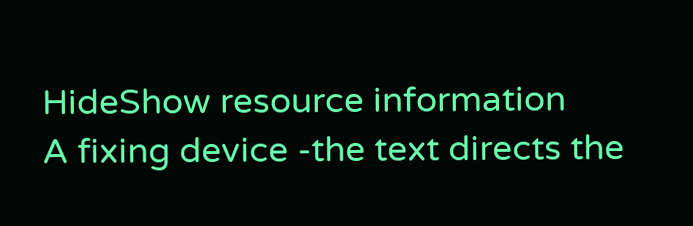HideShow resource information
A fixing device -the text directs the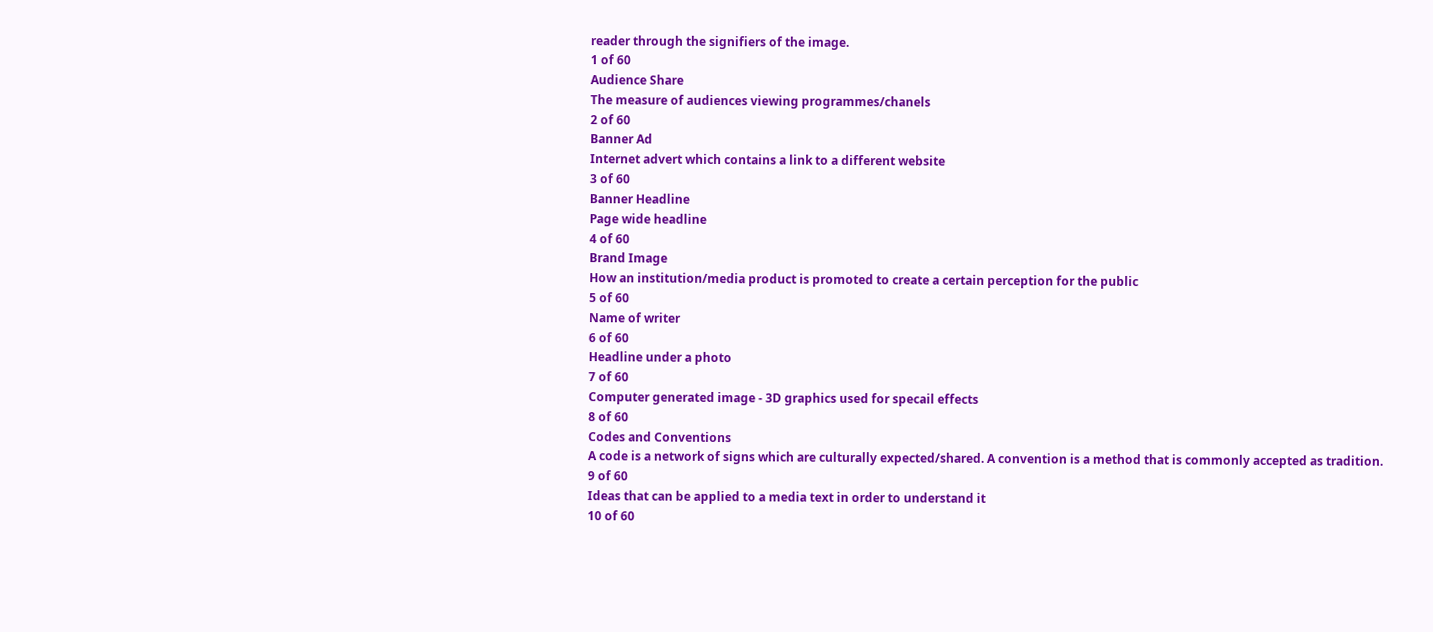reader through the signifiers of the image.
1 of 60
Audience Share
The measure of audiences viewing programmes/chanels
2 of 60
Banner Ad
Internet advert which contains a link to a different website
3 of 60
Banner Headline
Page wide headline
4 of 60
Brand Image
How an institution/media product is promoted to create a certain perception for the public
5 of 60
Name of writer
6 of 60
Headline under a photo
7 of 60
Computer generated image - 3D graphics used for specail effects
8 of 60
Codes and Conventions
A code is a network of signs which are culturally expected/shared. A convention is a method that is commonly accepted as tradition.
9 of 60
Ideas that can be applied to a media text in order to understand it
10 of 60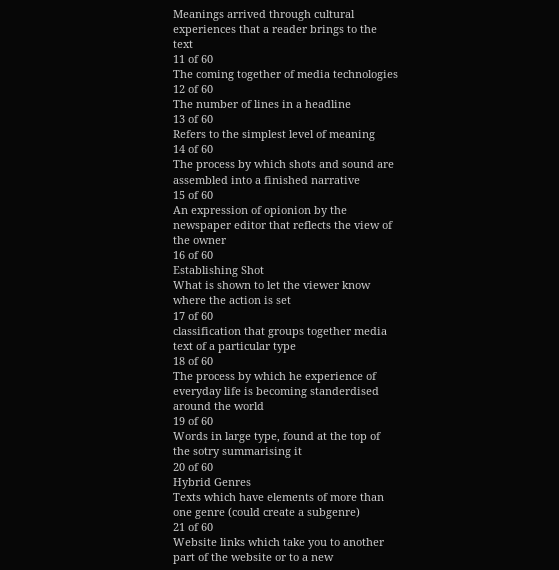Meanings arrived through cultural experiences that a reader brings to the text
11 of 60
The coming together of media technologies
12 of 60
The number of lines in a headline
13 of 60
Refers to the simplest level of meaning
14 of 60
The process by which shots and sound are assembled into a finished narrative
15 of 60
An expression of opionion by the newspaper editor that reflects the view of the owner
16 of 60
Establishing Shot
What is shown to let the viewer know where the action is set
17 of 60
classification that groups together media text of a particular type
18 of 60
The process by which he experience of everyday life is becoming standerdised around the world
19 of 60
Words in large type, found at the top of the sotry summarising it
20 of 60
Hybrid Genres
Texts which have elements of more than one genre (could create a subgenre)
21 of 60
Website links which take you to another part of the website or to a new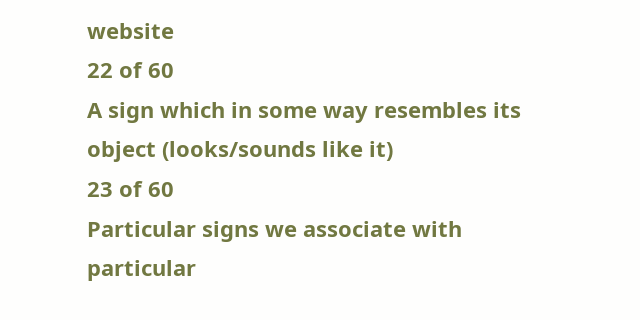website
22 of 60
A sign which in some way resembles its object (looks/sounds like it)
23 of 60
Particular signs we associate with particular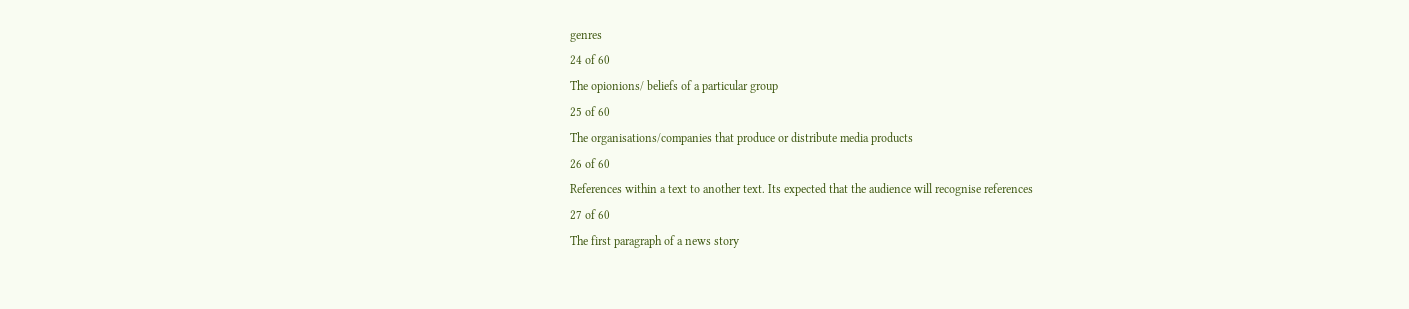genres
24 of 60
The opionions/ beliefs of a particular group
25 of 60
The organisations/companies that produce or distribute media products
26 of 60
References within a text to another text. Its expected that the audience will recognise references
27 of 60
The first paragraph of a news story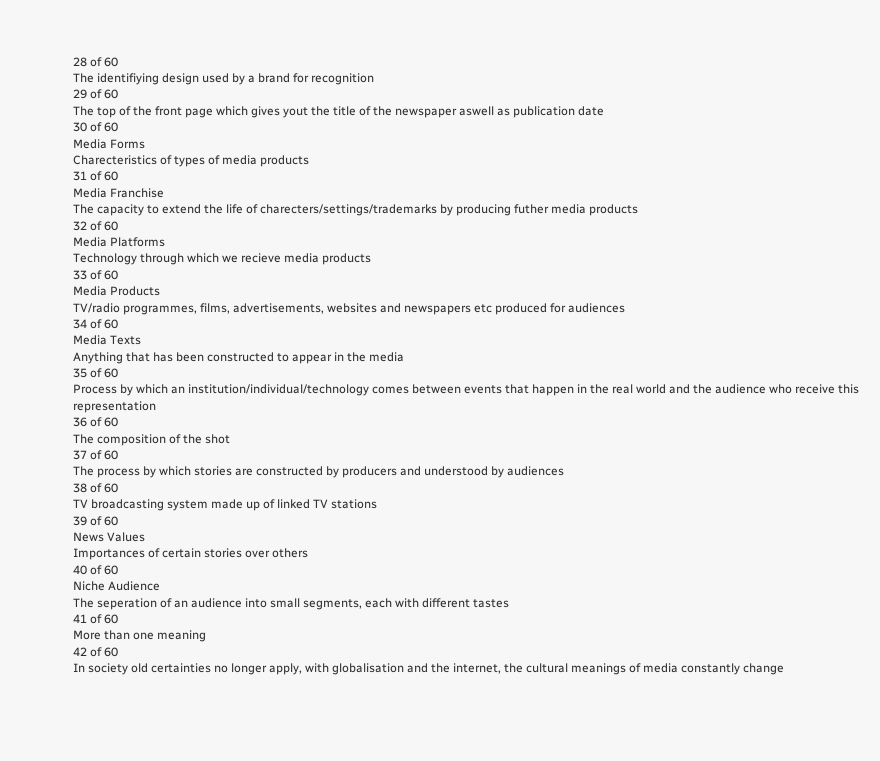28 of 60
The identifiying design used by a brand for recognition
29 of 60
The top of the front page which gives yout the title of the newspaper aswell as publication date
30 of 60
Media Forms
Charecteristics of types of media products
31 of 60
Media Franchise
The capacity to extend the life of charecters/settings/trademarks by producing futher media products
32 of 60
Media Platforms
Technology through which we recieve media products
33 of 60
Media Products
TV/radio programmes, films, advertisements, websites and newspapers etc produced for audiences
34 of 60
Media Texts
Anything that has been constructed to appear in the media
35 of 60
Process by which an institution/individual/technology comes between events that happen in the real world and the audience who receive this representation
36 of 60
The composition of the shot
37 of 60
The process by which stories are constructed by producers and understood by audiences
38 of 60
TV broadcasting system made up of linked TV stations
39 of 60
News Values
Importances of certain stories over others
40 of 60
Niche Audience
The seperation of an audience into small segments, each with different tastes
41 of 60
More than one meaning
42 of 60
In society old certainties no longer apply, with globalisation and the internet, the cultural meanings of media constantly change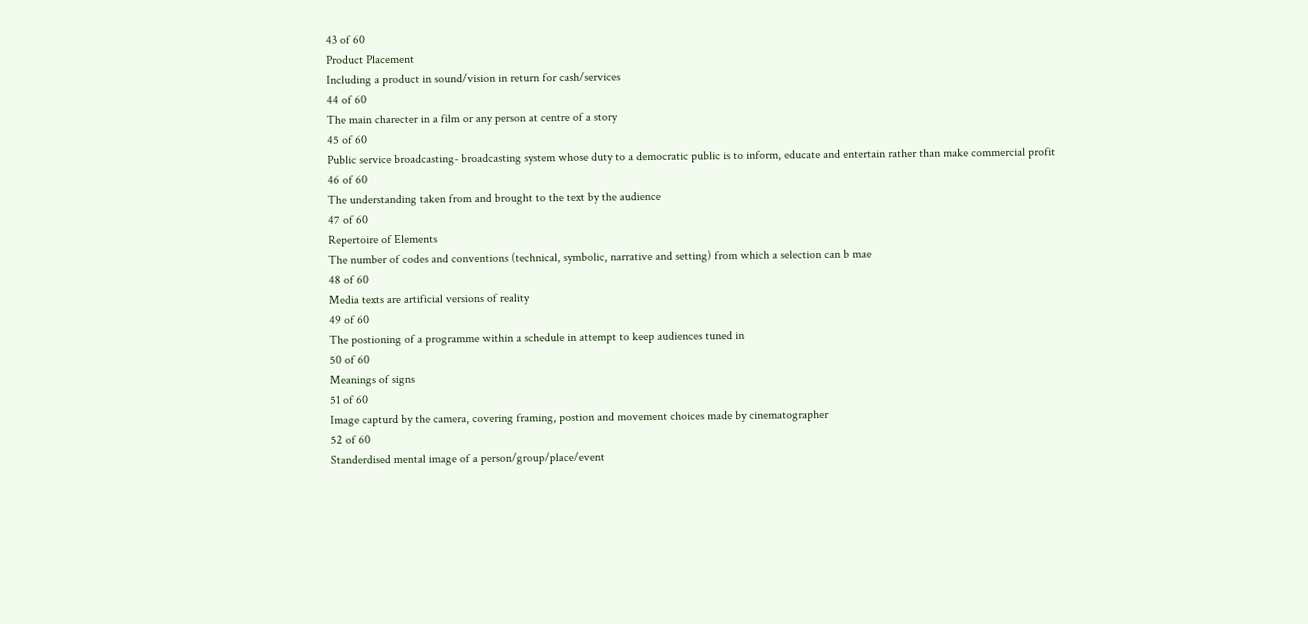43 of 60
Product Placement
Including a product in sound/vision in return for cash/services
44 of 60
The main charecter in a film or any person at centre of a story
45 of 60
Public service broadcasting- broadcasting system whose duty to a democratic public is to inform, educate and entertain rather than make commercial profit
46 of 60
The understanding taken from and brought to the text by the audience
47 of 60
Repertoire of Elements
The number of codes and conventions (technical, symbolic, narrative and setting) from which a selection can b mae
48 of 60
Media texts are artificial versions of reality
49 of 60
The postioning of a programme within a schedule in attempt to keep audiences tuned in
50 of 60
Meanings of signs
51 of 60
Image capturd by the camera, covering framing, postion and movement choices made by cinematographer
52 of 60
Standerdised mental image of a person/group/place/event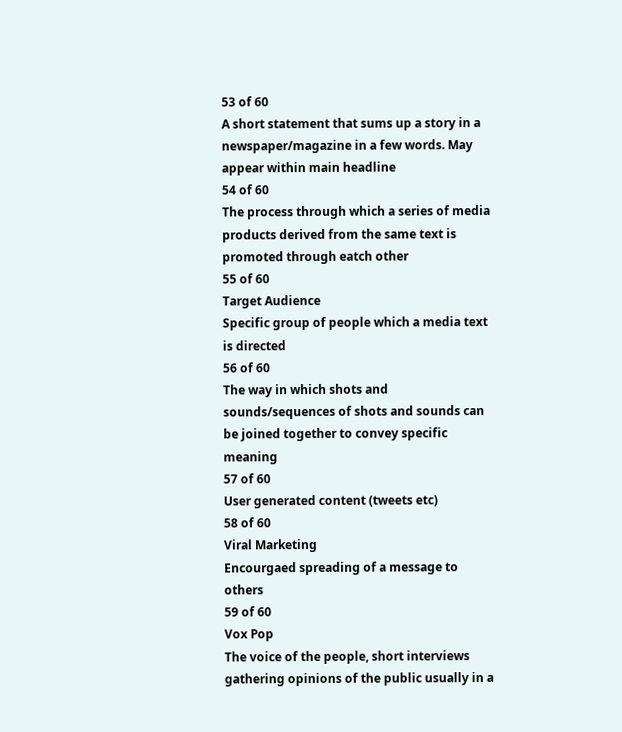53 of 60
A short statement that sums up a story in a newspaper/magazine in a few words. May appear within main headline
54 of 60
The process through which a series of media products derived from the same text is promoted through eatch other
55 of 60
Target Audience
Specific group of people which a media text is directed
56 of 60
The way in which shots and sounds/sequences of shots and sounds can be joined together to convey specific meaning
57 of 60
User generated content (tweets etc)
58 of 60
Viral Marketing
Encourgaed spreading of a message to others
59 of 60
Vox Pop
The voice of the people, short interviews gathering opinions of the public usually in a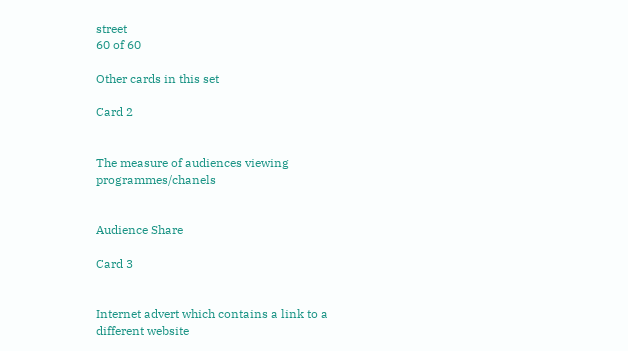street
60 of 60

Other cards in this set

Card 2


The measure of audiences viewing programmes/chanels


Audience Share

Card 3


Internet advert which contains a link to a different website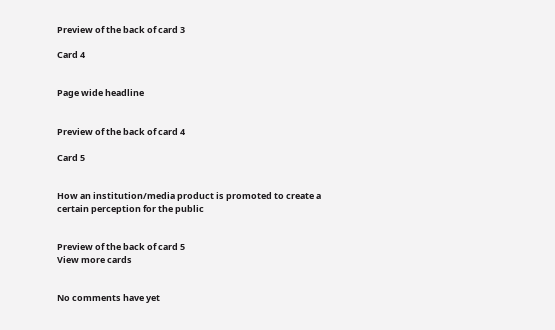Preview of the back of card 3

Card 4


Page wide headline


Preview of the back of card 4

Card 5


How an institution/media product is promoted to create a certain perception for the public


Preview of the back of card 5
View more cards


No comments have yet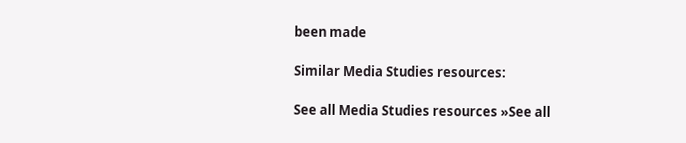been made

Similar Media Studies resources:

See all Media Studies resources »See all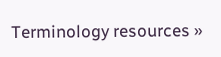Terminology resources »